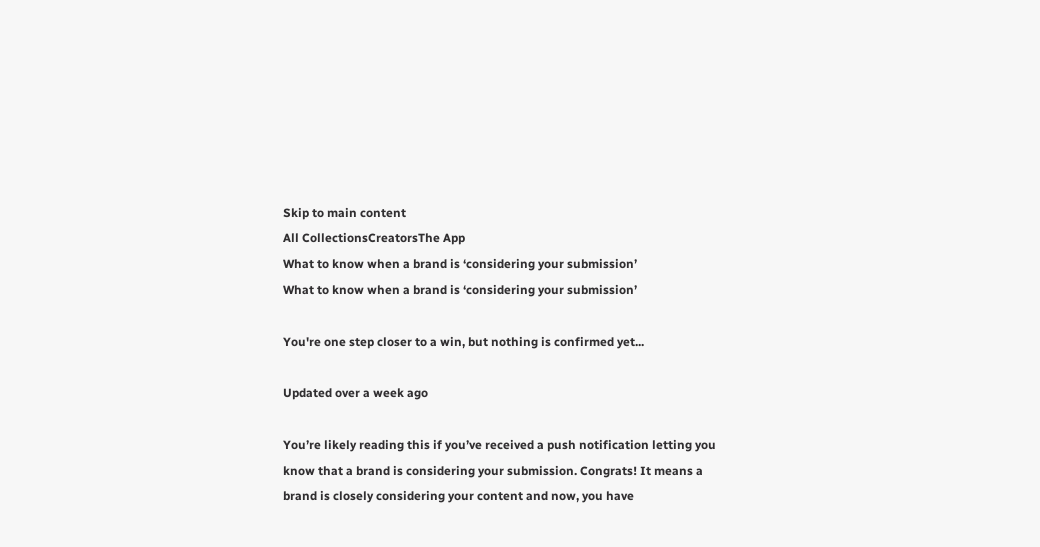Skip to main content
All CollectionsCreatorsThe App
What to know when a brand is ‘considering your submission’
What to know when a brand is ‘considering your submission’

You're one step closer to a win, but nothing is confirmed yet...

Updated over a week ago

You’re likely reading this if you’ve received a push notification letting you know that a brand is considering your submission. Congrats! It means a brand is closely considering your content and now, you have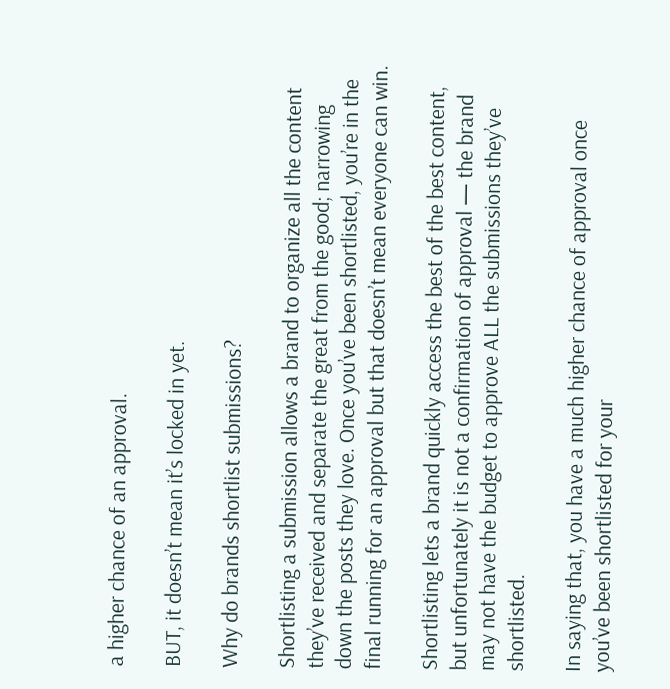a higher chance of an approval.

BUT, it doesn’t mean it’s locked in yet.

Why do brands shortlist submissions?

Shortlisting a submission allows a brand to organize all the content they’ve received and separate the great from the good; narrowing down the posts they love. Once you’ve been shortlisted, you’re in the final running for an approval but that doesn’t mean everyone can win.

Shortlisting lets a brand quickly access the best of the best content, but unfortunately it is not a confirmation of approval — the brand may not have the budget to approve ALL the submissions they’ve shortlisted.

In saying that, you have a much higher chance of approval once you’ve been shortlisted for your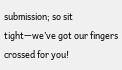submission; so sit tight—we’ve got our fingers crossed for you!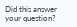Did this answer your question?